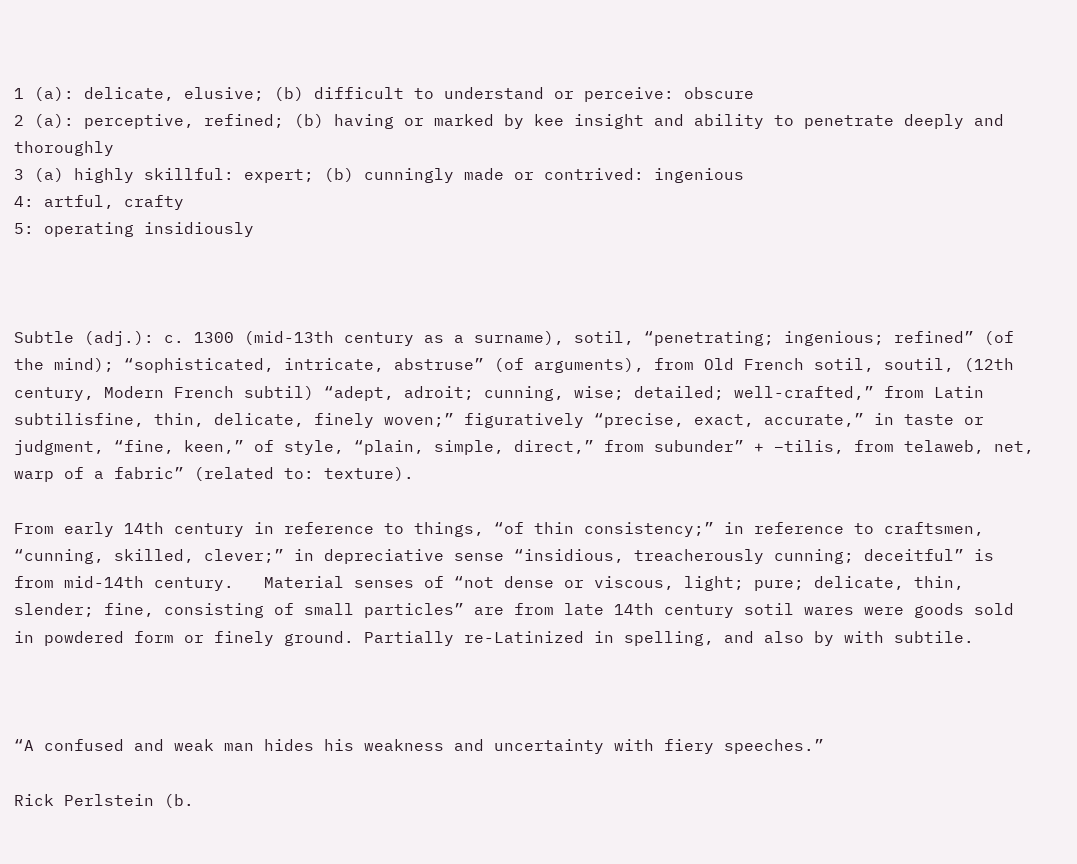1 (a): delicate, elusive; (b) difficult to understand or perceive: obscure
2 (a): perceptive, refined; (b) having or marked by kee insight and ability to penetrate deeply and thoroughly
3 (a) highly skillful: expert; (b) cunningly made or contrived: ingenious
4: artful, crafty
5: operating insidiously



Subtle (adj.): c. 1300 (mid-13th century as a surname), sotil, “penetrating; ingenious; refined” (of the mind); “sophisticated, intricate, abstruse” (of arguments), from Old French sotil, soutil, (12th century, Modern French subtil) “adept, adroit; cunning, wise; detailed; well-crafted,” from Latin subtilisfine, thin, delicate, finely woven;” figuratively “precise, exact, accurate,” in taste or judgment, “fine, keen,” of style, “plain, simple, direct,” from subunder” + –tilis, from telaweb, net, warp of a fabric” (related to: texture).

From early 14th century in reference to things, “of thin consistency;” in reference to craftsmen, “cunning, skilled, clever;” in depreciative sense “insidious, treacherously cunning; deceitful” is from mid-14th century.   Material senses of “not dense or viscous, light; pure; delicate, thin, slender; fine, consisting of small particles” are from late 14th century sotil wares were goods sold in powdered form or finely ground. Partially re-Latinized in spelling, and also by with subtile.



“A confused and weak man hides his weakness and uncertainty with fiery speeches.”

Rick Perlstein (b.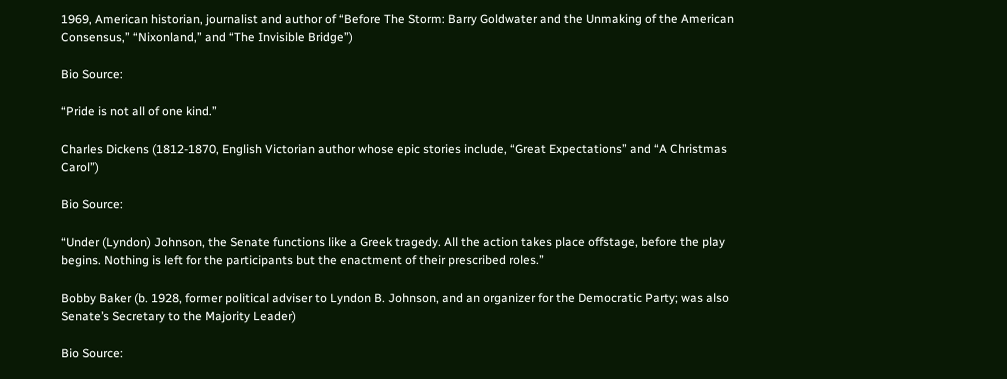1969, American historian, journalist and author of “Before The Storm: Barry Goldwater and the Unmaking of the American Consensus,” “Nixonland,” and “The Invisible Bridge”)

Bio Source:

“Pride is not all of one kind.”

Charles Dickens (1812-1870, English Victorian author whose epic stories include, “Great Expectations” and “A Christmas Carol”)

Bio Source:

“Under (Lyndon) Johnson, the Senate functions like a Greek tragedy. All the action takes place offstage, before the play begins. Nothing is left for the participants but the enactment of their prescribed roles.”

Bobby Baker (b. 1928, former political adviser to Lyndon B. Johnson, and an organizer for the Democratic Party; was also Senate’s Secretary to the Majority Leader)

Bio Source: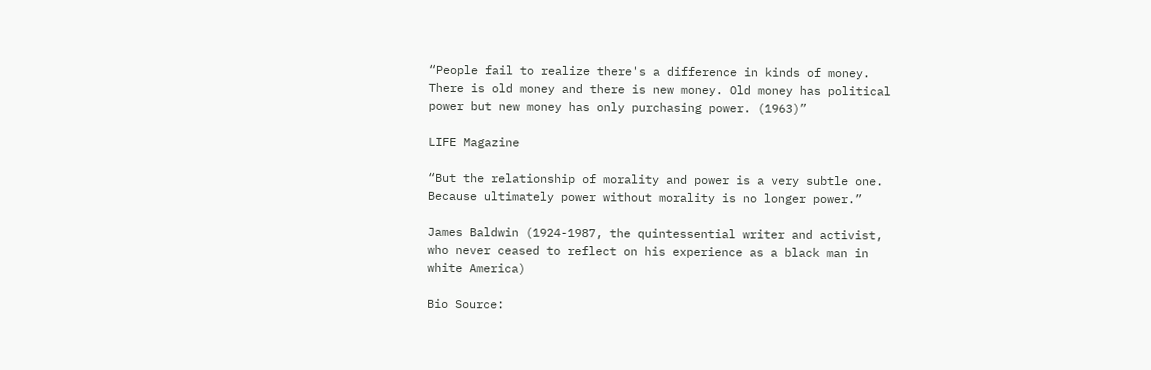“People fail to realize there's a difference in kinds of money. There is old money and there is new money. Old money has political power but new money has only purchasing power. (1963)”

LIFE Magazine

“But the relationship of morality and power is a very subtle one. Because ultimately power without morality is no longer power.”

James Baldwin (1924-1987, the quintessential writer and activist, who never ceased to reflect on his experience as a black man in white America)

Bio Source: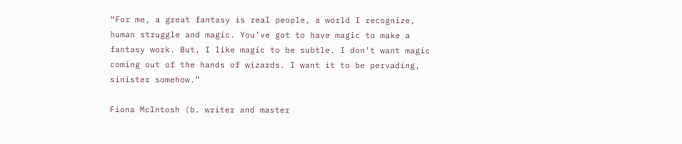“For me, a great fantasy is real people, a world I recognize, human struggle and magic. You’ve got to have magic to make a fantasy work. But, I like magic to be subtle. I don’t want magic coming out of the hands of wizards. I want it to be pervading, sinister somehow.”

Fiona McIntosh (b. writer and master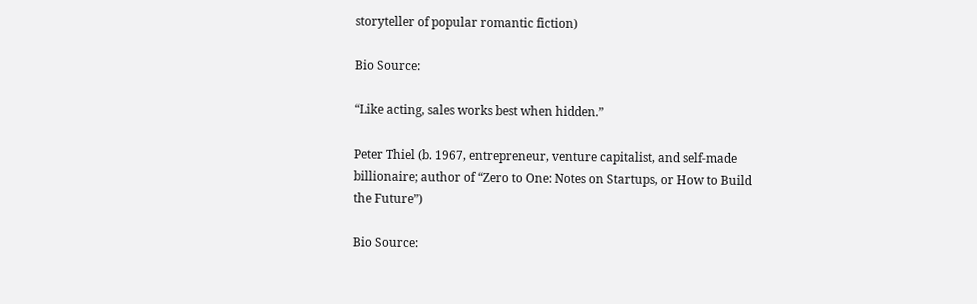storyteller of popular romantic fiction)

Bio Source:

“Like acting, sales works best when hidden.”

Peter Thiel (b. 1967, entrepreneur, venture capitalist, and self-made billionaire; author of “Zero to One: Notes on Startups, or How to Build the Future”)

Bio Source: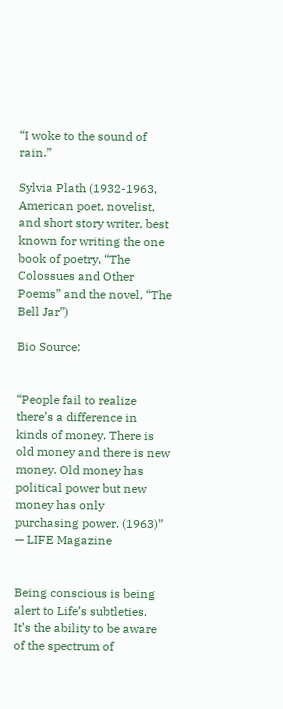“I woke to the sound of rain.”

Sylvia Plath (1932-1963, American poet, novelist, and short story writer, best known for writing the one book of poetry, “The Colossues and Other Poems” and the novel, “The Bell Jar”)

Bio Source:


“People fail to realize there’s a difference in kinds of money. There is old money and there is new money. Old money has political power but new money has only purchasing power. (1963)” — LIFE Magazine


Being conscious is being alert to Life’s subtleties.  It’s the ability to be aware of the spectrum of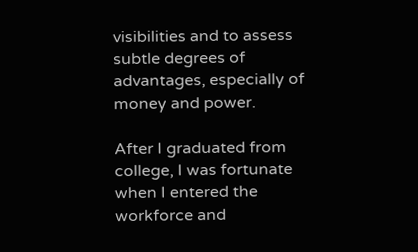visibilities and to assess subtle degrees of advantages, especially of money and power.

After I graduated from college, I was fortunate when I entered the workforce and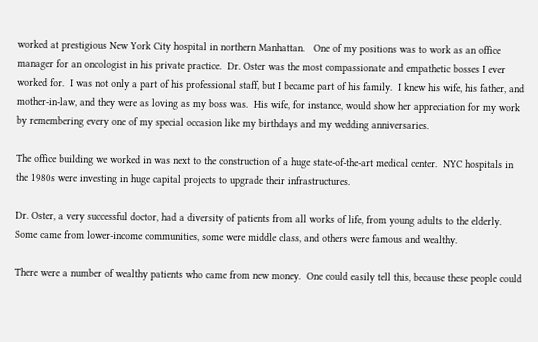worked at prestigious New York City hospital in northern Manhattan.   One of my positions was to work as an office manager for an oncologist in his private practice.  Dr. Oster was the most compassionate and empathetic bosses I ever worked for.  I was not only a part of his professional staff, but I became part of his family.  I knew his wife, his father, and mother-in-law, and they were as loving as my boss was.  His wife, for instance, would show her appreciation for my work by remembering every one of my special occasion like my birthdays and my wedding anniversaries.

The office building we worked in was next to the construction of a huge state-of-the-art medical center.  NYC hospitals in the 1980s were investing in huge capital projects to upgrade their infrastructures.

Dr. Oster, a very successful doctor, had a diversity of patients from all works of life, from young adults to the elderly.  Some came from lower-income communities, some were middle class, and others were famous and wealthy.

There were a number of wealthy patients who came from new money.  One could easily tell this, because these people could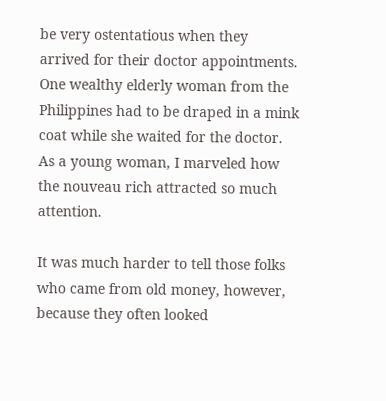be very ostentatious when they arrived for their doctor appointments.  One wealthy elderly woman from the Philippines had to be draped in a mink coat while she waited for the doctor.  As a young woman, I marveled how the nouveau rich attracted so much attention.

It was much harder to tell those folks who came from old money, however, because they often looked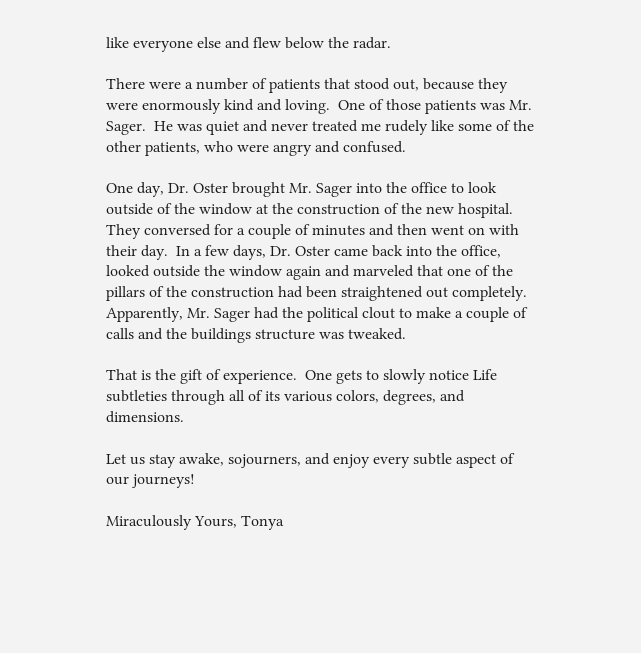like everyone else and flew below the radar.

There were a number of patients that stood out, because they were enormously kind and loving.  One of those patients was Mr. Sager.  He was quiet and never treated me rudely like some of the other patients, who were angry and confused.

One day, Dr. Oster brought Mr. Sager into the office to look outside of the window at the construction of the new hospital.  They conversed for a couple of minutes and then went on with their day.  In a few days, Dr. Oster came back into the office, looked outside the window again and marveled that one of the pillars of the construction had been straightened out completely.  Apparently, Mr. Sager had the political clout to make a couple of calls and the buildings structure was tweaked.

That is the gift of experience.  One gets to slowly notice Life subtleties through all of its various colors, degrees, and dimensions.

Let us stay awake, sojourners, and enjoy every subtle aspect of our journeys!

Miraculously Yours, Tonya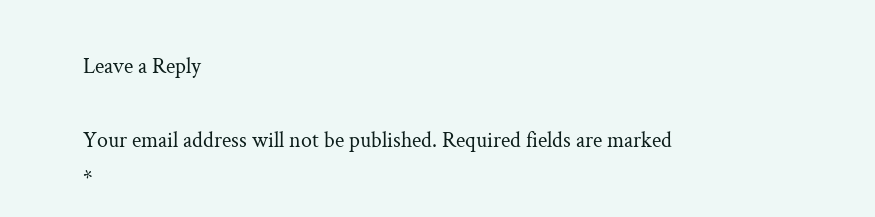Leave a Reply

Your email address will not be published. Required fields are marked *